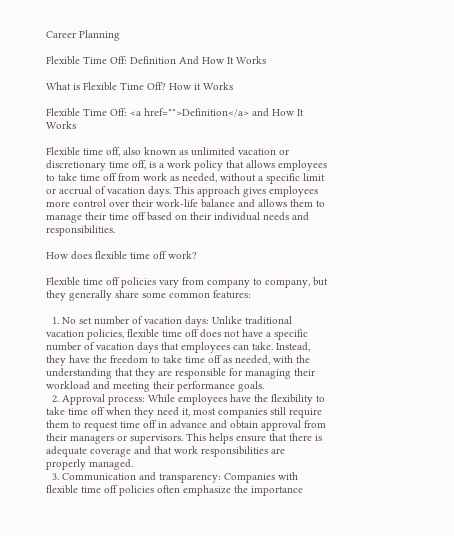Career Planning

Flexible Time Off: Definition And How It Works

What is Flexible Time Off? How it Works

Flexible Time Off: <a href="">Definition</a> and How It Works

Flexible time off, also known as unlimited vacation or discretionary time off, is a work policy that allows employees to take time off from work as needed, without a specific limit or accrual of vacation days. This approach gives employees more control over their work-life balance and allows them to manage their time off based on their individual needs and responsibilities.

How does flexible time off work?

Flexible time off policies vary from company to company, but they generally share some common features:

  1. No set number of vacation days: Unlike traditional vacation policies, flexible time off does not have a specific number of vacation days that employees can take. Instead, they have the freedom to take time off as needed, with the understanding that they are responsible for managing their workload and meeting their performance goals.
  2. Approval process: While employees have the flexibility to take time off when they need it, most companies still require them to request time off in advance and obtain approval from their managers or supervisors. This helps ensure that there is adequate coverage and that work responsibilities are properly managed.
  3. Communication and transparency: Companies with flexible time off policies often emphasize the importance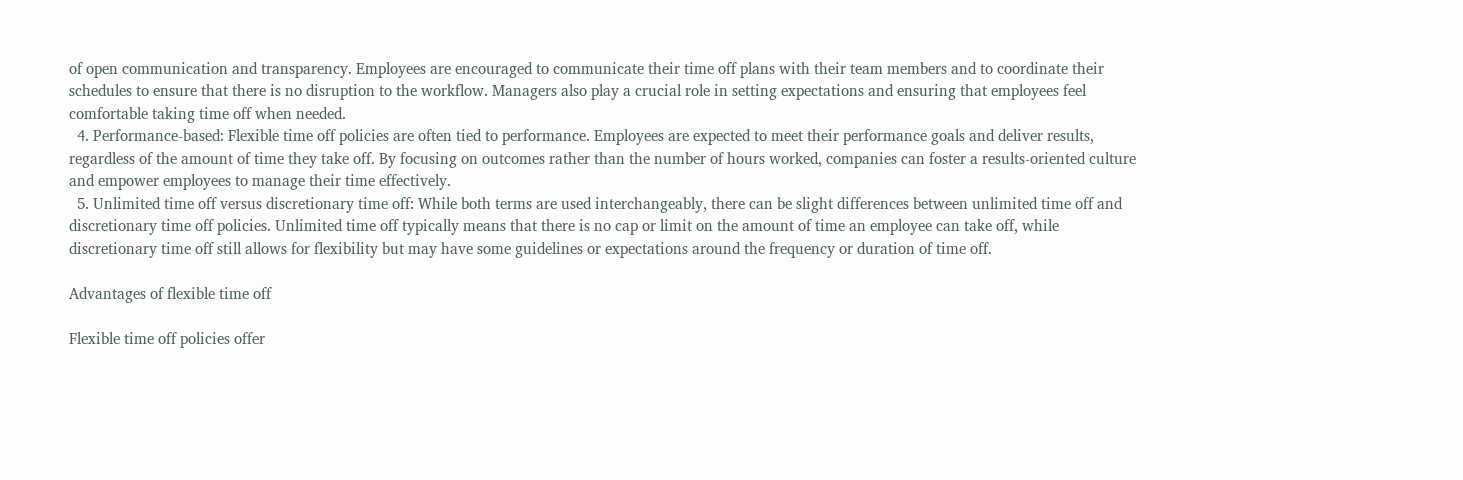of open communication and transparency. Employees are encouraged to communicate their time off plans with their team members and to coordinate their schedules to ensure that there is no disruption to the workflow. Managers also play a crucial role in setting expectations and ensuring that employees feel comfortable taking time off when needed.
  4. Performance-based: Flexible time off policies are often tied to performance. Employees are expected to meet their performance goals and deliver results, regardless of the amount of time they take off. By focusing on outcomes rather than the number of hours worked, companies can foster a results-oriented culture and empower employees to manage their time effectively.
  5. Unlimited time off versus discretionary time off: While both terms are used interchangeably, there can be slight differences between unlimited time off and discretionary time off policies. Unlimited time off typically means that there is no cap or limit on the amount of time an employee can take off, while discretionary time off still allows for flexibility but may have some guidelines or expectations around the frequency or duration of time off.

Advantages of flexible time off

Flexible time off policies offer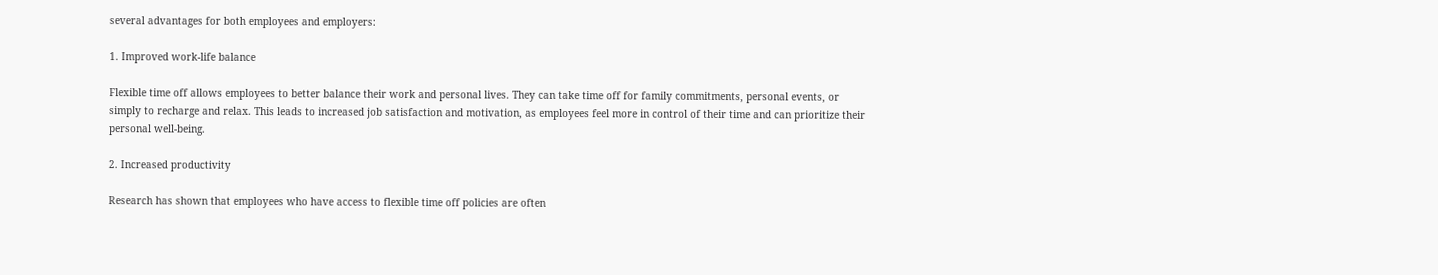several advantages for both employees and employers:

1. Improved work-life balance

Flexible time off allows employees to better balance their work and personal lives. They can take time off for family commitments, personal events, or simply to recharge and relax. This leads to increased job satisfaction and motivation, as employees feel more in control of their time and can prioritize their personal well-being.

2. Increased productivity

Research has shown that employees who have access to flexible time off policies are often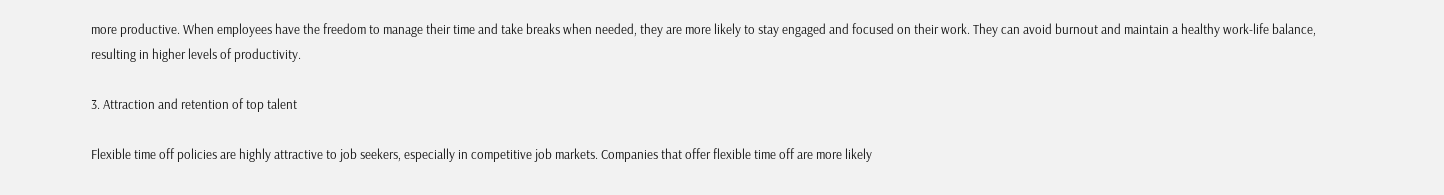more productive. When employees have the freedom to manage their time and take breaks when needed, they are more likely to stay engaged and focused on their work. They can avoid burnout and maintain a healthy work-life balance, resulting in higher levels of productivity.

3. Attraction and retention of top talent

Flexible time off policies are highly attractive to job seekers, especially in competitive job markets. Companies that offer flexible time off are more likely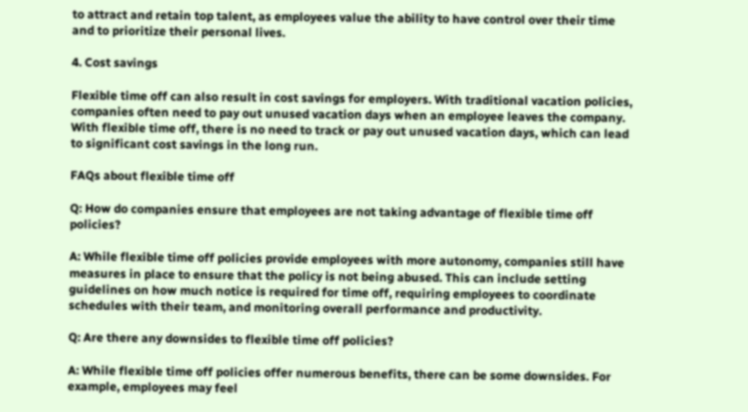to attract and retain top talent, as employees value the ability to have control over their time and to prioritize their personal lives.

4. Cost savings

Flexible time off can also result in cost savings for employers. With traditional vacation policies, companies often need to pay out unused vacation days when an employee leaves the company. With flexible time off, there is no need to track or pay out unused vacation days, which can lead to significant cost savings in the long run.

FAQs about flexible time off

Q: How do companies ensure that employees are not taking advantage of flexible time off policies?

A: While flexible time off policies provide employees with more autonomy, companies still have measures in place to ensure that the policy is not being abused. This can include setting guidelines on how much notice is required for time off, requiring employees to coordinate schedules with their team, and monitoring overall performance and productivity.

Q: Are there any downsides to flexible time off policies?

A: While flexible time off policies offer numerous benefits, there can be some downsides. For example, employees may feel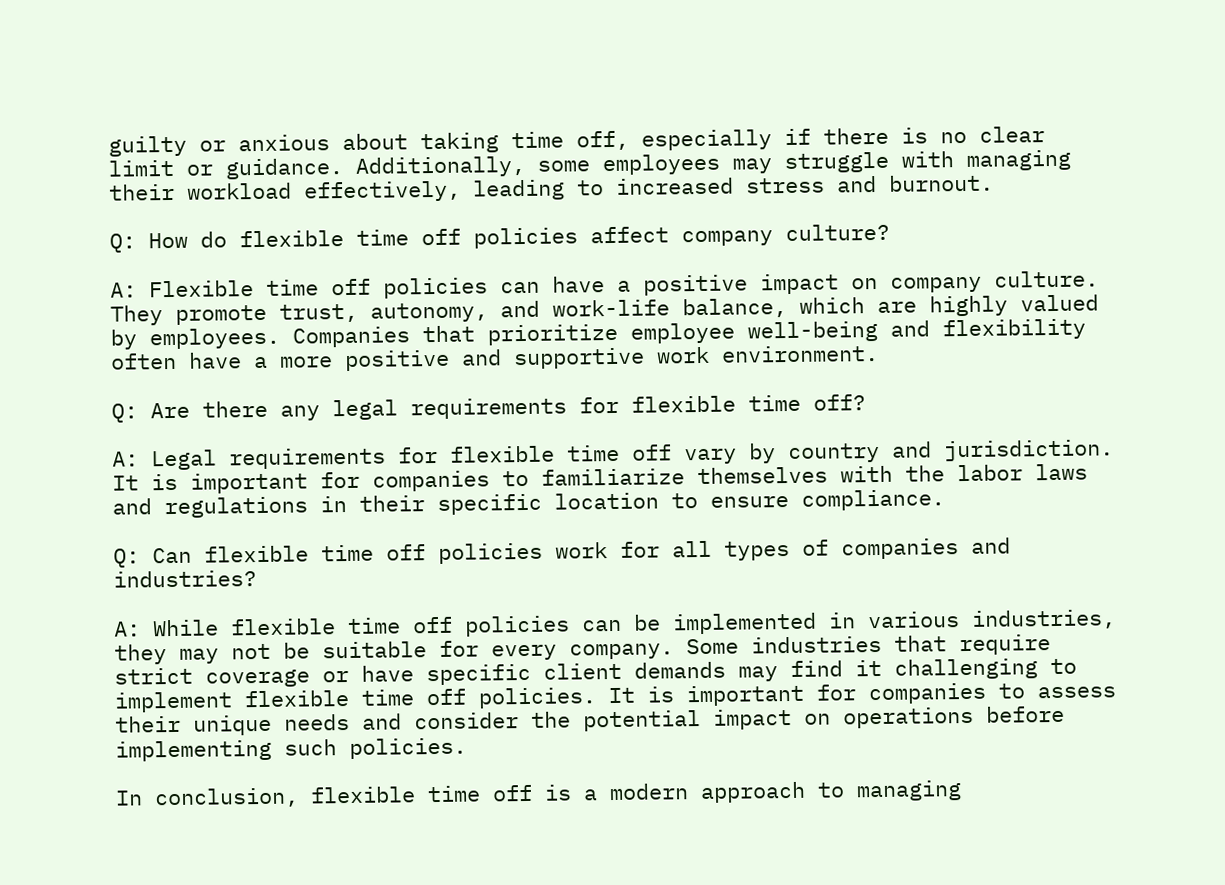guilty or anxious about taking time off, especially if there is no clear limit or guidance. Additionally, some employees may struggle with managing their workload effectively, leading to increased stress and burnout.

Q: How do flexible time off policies affect company culture?

A: Flexible time off policies can have a positive impact on company culture. They promote trust, autonomy, and work-life balance, which are highly valued by employees. Companies that prioritize employee well-being and flexibility often have a more positive and supportive work environment.

Q: Are there any legal requirements for flexible time off?

A: Legal requirements for flexible time off vary by country and jurisdiction. It is important for companies to familiarize themselves with the labor laws and regulations in their specific location to ensure compliance.

Q: Can flexible time off policies work for all types of companies and industries?

A: While flexible time off policies can be implemented in various industries, they may not be suitable for every company. Some industries that require strict coverage or have specific client demands may find it challenging to implement flexible time off policies. It is important for companies to assess their unique needs and consider the potential impact on operations before implementing such policies.

In conclusion, flexible time off is a modern approach to managing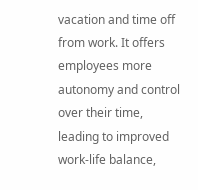vacation and time off from work. It offers employees more autonomy and control over their time, leading to improved work-life balance,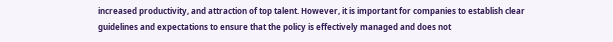increased productivity, and attraction of top talent. However, it is important for companies to establish clear guidelines and expectations to ensure that the policy is effectively managed and does not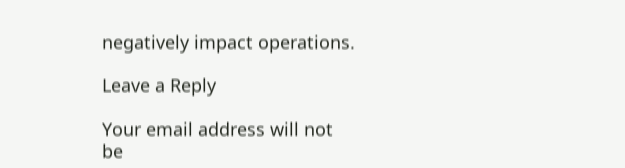negatively impact operations.

Leave a Reply

Your email address will not be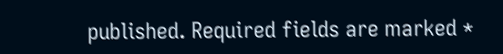published. Required fields are marked *